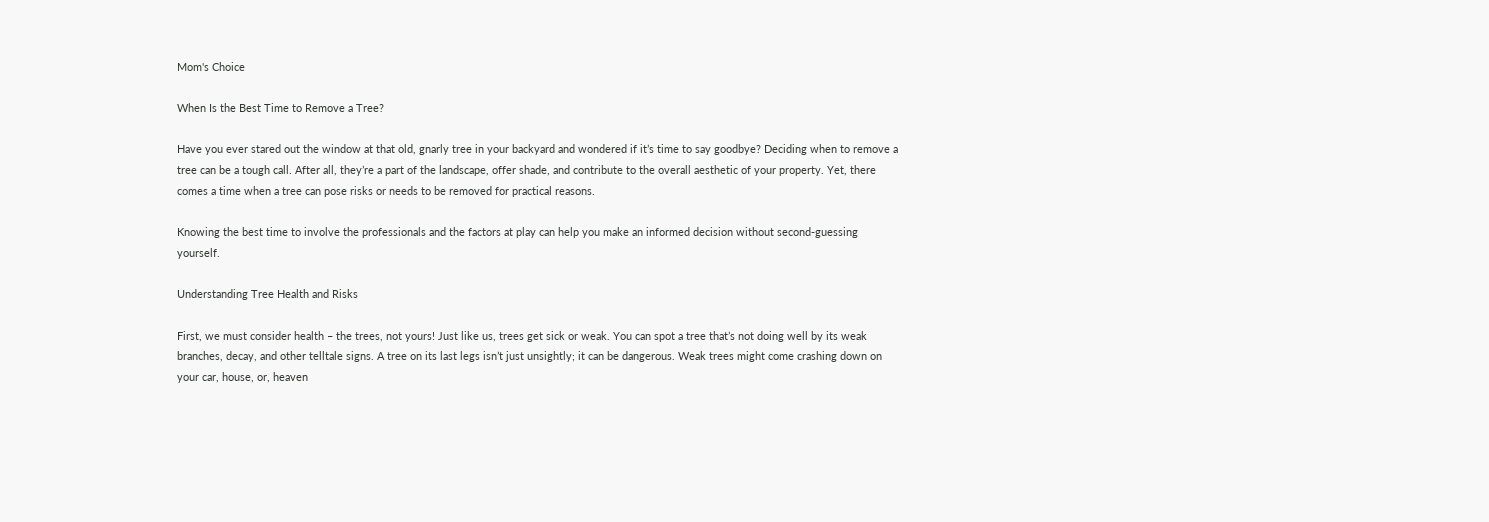Mom's Choice

When Is the Best Time to Remove a Tree?

Have you ever stared out the window at that old, gnarly tree in your backyard and wondered if it’s time to say goodbye? Deciding when to remove a tree can be a tough call. After all, they’re a part of the landscape, offer shade, and contribute to the overall aesthetic of your property. Yet, there comes a time when a tree can pose risks or needs to be removed for practical reasons.

Knowing the best time to involve the professionals and the factors at play can help you make an informed decision without second-guessing yourself.

Understanding Tree Health and Risks

First, we must consider health – the trees, not yours! Just like us, trees get sick or weak. You can spot a tree that’s not doing well by its weak branches, decay, and other telltale signs. A tree on its last legs isn’t just unsightly; it can be dangerous. Weak trees might come crashing down on your car, house, or, heaven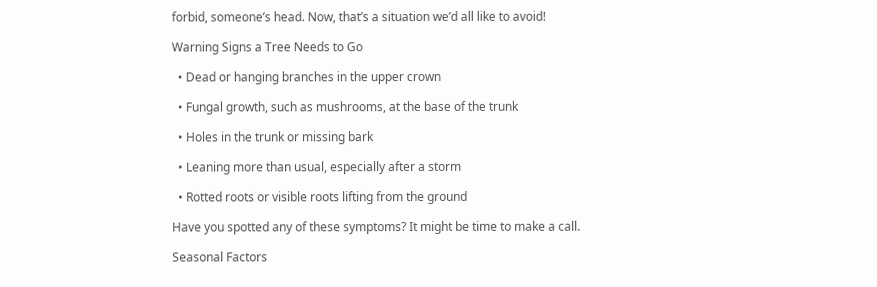forbid, someone’s head. Now, that’s a situation we’d all like to avoid!

Warning Signs a Tree Needs to Go

  • Dead or hanging branches in the upper crown

  • Fungal growth, such as mushrooms, at the base of the trunk

  • Holes in the trunk or missing bark

  • Leaning more than usual, especially after a storm

  • Rotted roots or visible roots lifting from the ground

Have you spotted any of these symptoms? It might be time to make a call.

Seasonal Factors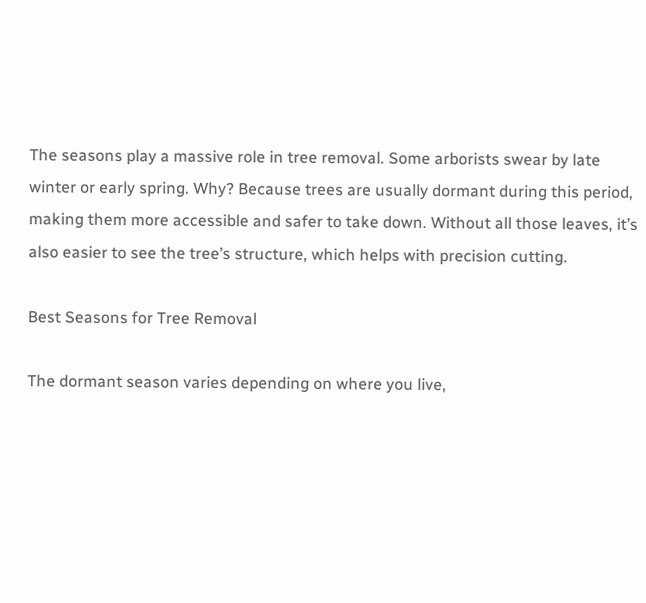The seasons play a massive role in tree removal. Some arborists swear by late winter or early spring. Why? Because trees are usually dormant during this period, making them more accessible and safer to take down. Without all those leaves, it’s also easier to see the tree’s structure, which helps with precision cutting.

Best Seasons for Tree Removal

The dormant season varies depending on where you live,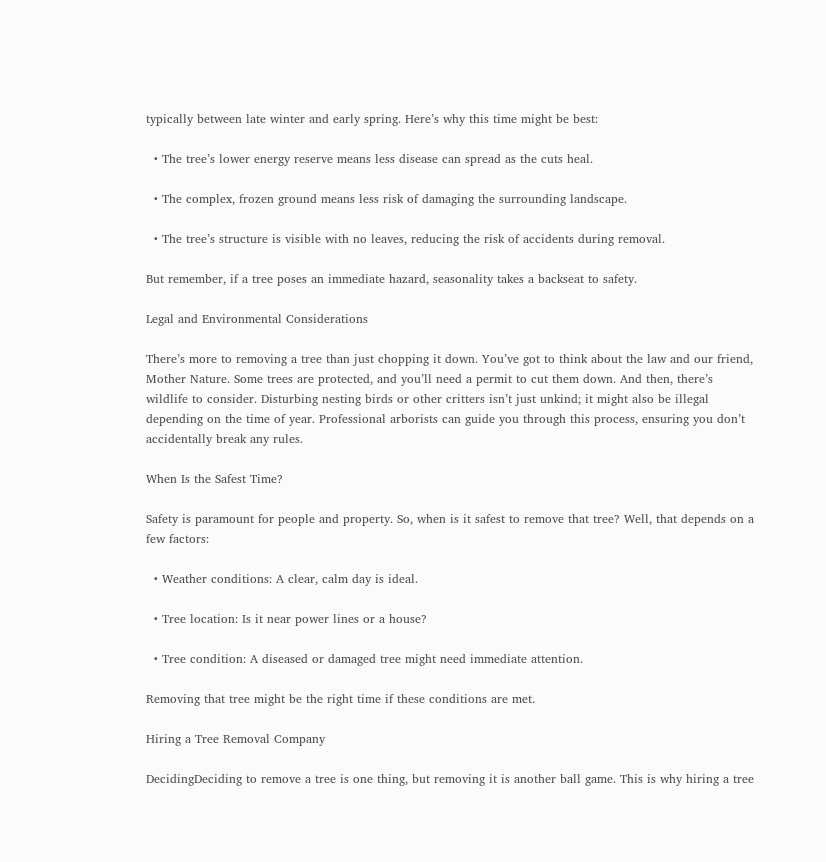typically between late winter and early spring. Here’s why this time might be best:

  • The tree’s lower energy reserve means less disease can spread as the cuts heal.

  • The complex, frozen ground means less risk of damaging the surrounding landscape.

  • The tree’s structure is visible with no leaves, reducing the risk of accidents during removal.

But remember, if a tree poses an immediate hazard, seasonality takes a backseat to safety.

Legal and Environmental Considerations

There’s more to removing a tree than just chopping it down. You’ve got to think about the law and our friend, Mother Nature. Some trees are protected, and you’ll need a permit to cut them down. And then, there’s wildlife to consider. Disturbing nesting birds or other critters isn’t just unkind; it might also be illegal depending on the time of year. Professional arborists can guide you through this process, ensuring you don’t accidentally break any rules.

When Is the Safest Time?

Safety is paramount for people and property. So, when is it safest to remove that tree? Well, that depends on a few factors:

  • Weather conditions: A clear, calm day is ideal.

  • Tree location: Is it near power lines or a house?

  • Tree condition: A diseased or damaged tree might need immediate attention.

Removing that tree might be the right time if these conditions are met.

Hiring a Tree Removal Company

DecidingDeciding to remove a tree is one thing, but removing it is another ball game. This is why hiring a tree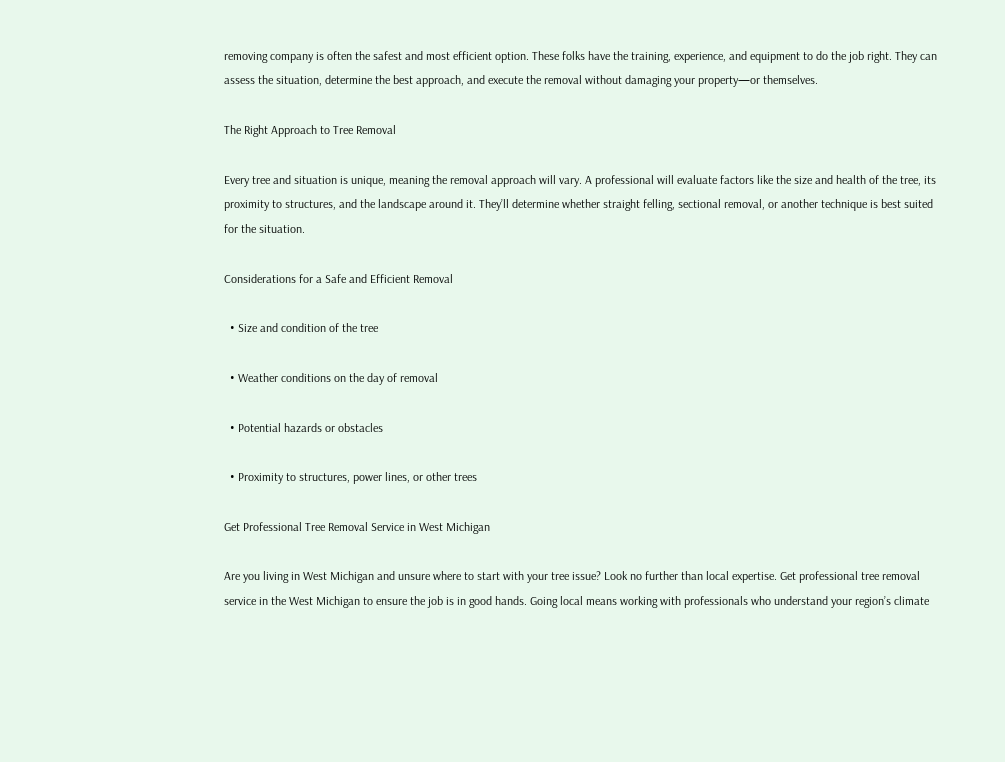removing company is often the safest and most efficient option. These folks have the training, experience, and equipment to do the job right. They can assess the situation, determine the best approach, and execute the removal without damaging your property—or themselves.

The Right Approach to Tree Removal

Every tree and situation is unique, meaning the removal approach will vary. A professional will evaluate factors like the size and health of the tree, its proximity to structures, and the landscape around it. They’ll determine whether straight felling, sectional removal, or another technique is best suited for the situation.

Considerations for a Safe and Efficient Removal

  • Size and condition of the tree

  • Weather conditions on the day of removal

  • Potential hazards or obstacles

  • Proximity to structures, power lines, or other trees

Get Professional Tree Removal Service in West Michigan

Are you living in West Michigan and unsure where to start with your tree issue? Look no further than local expertise. Get professional tree removal service in the West Michigan to ensure the job is in good hands. Going local means working with professionals who understand your region’s climate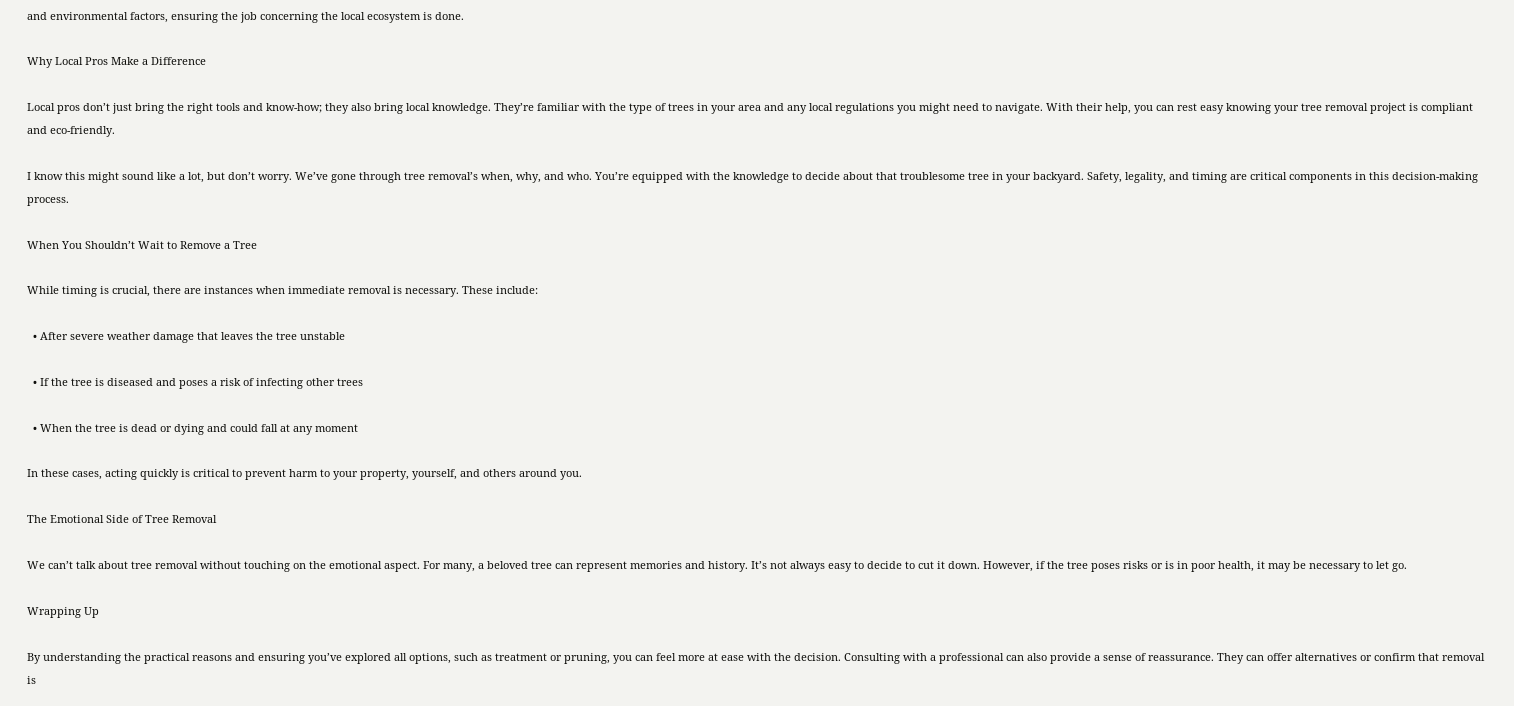and environmental factors, ensuring the job concerning the local ecosystem is done.

Why Local Pros Make a Difference

Local pros don’t just bring the right tools and know-how; they also bring local knowledge. They’re familiar with the type of trees in your area and any local regulations you might need to navigate. With their help, you can rest easy knowing your tree removal project is compliant and eco-friendly.

I know this might sound like a lot, but don’t worry. We’ve gone through tree removal’s when, why, and who. You’re equipped with the knowledge to decide about that troublesome tree in your backyard. Safety, legality, and timing are critical components in this decision-making process.

When You Shouldn’t Wait to Remove a Tree

While timing is crucial, there are instances when immediate removal is necessary. These include:

  • After severe weather damage that leaves the tree unstable

  • If the tree is diseased and poses a risk of infecting other trees

  • When the tree is dead or dying and could fall at any moment

In these cases, acting quickly is critical to prevent harm to your property, yourself, and others around you.

The Emotional Side of Tree Removal

We can’t talk about tree removal without touching on the emotional aspect. For many, a beloved tree can represent memories and history. It’s not always easy to decide to cut it down. However, if the tree poses risks or is in poor health, it may be necessary to let go.

Wrapping Up

By understanding the practical reasons and ensuring you’ve explored all options, such as treatment or pruning, you can feel more at ease with the decision. Consulting with a professional can also provide a sense of reassurance. They can offer alternatives or confirm that removal is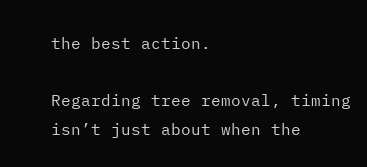the best action.

Regarding tree removal, timing isn’t just about when the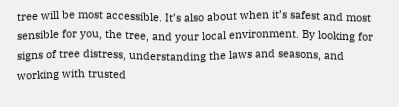tree will be most accessible. It’s also about when it’s safest and most sensible for you, the tree, and your local environment. By looking for signs of tree distress, understanding the laws and seasons, and working with trusted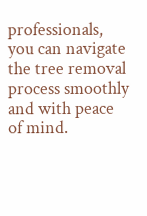professionals, you can navigate the tree removal process smoothly and with peace of mind.